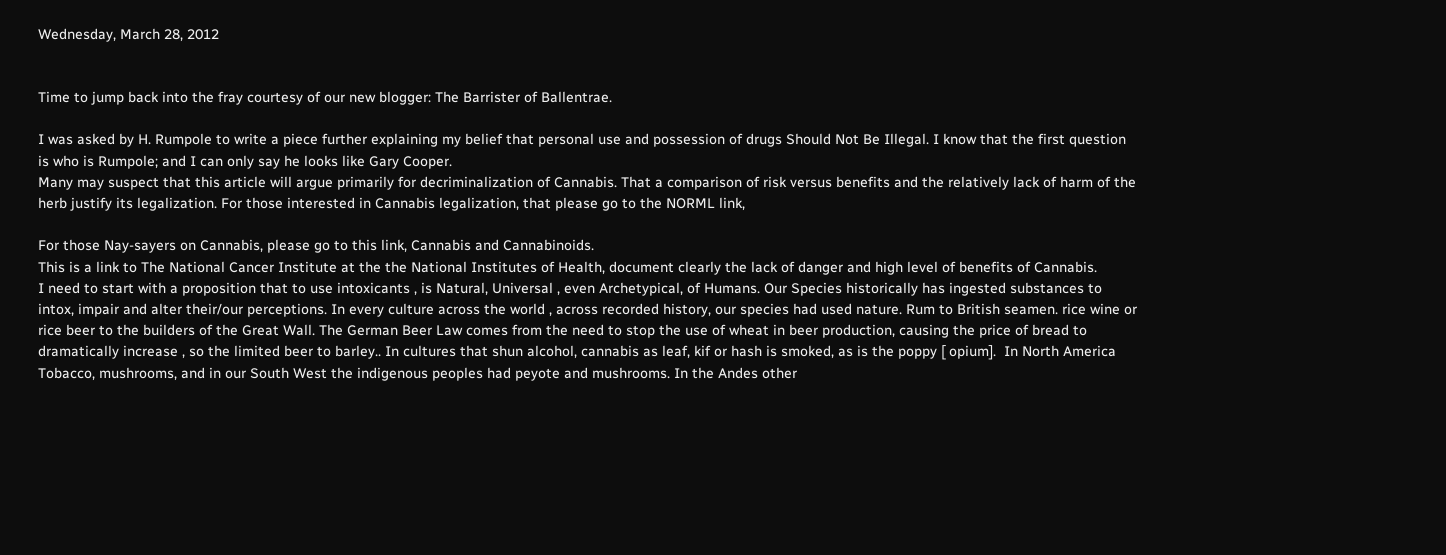Wednesday, March 28, 2012


Time to jump back into the fray courtesy of our new blogger: The Barrister of Ballentrae.

I was asked by H. Rumpole to write a piece further explaining my belief that personal use and possession of drugs Should Not Be Illegal. I know that the first question is who is Rumpole; and I can only say he looks like Gary Cooper.
Many may suspect that this article will argue primarily for decriminalization of Cannabis. That a comparison of risk versus benefits and the relatively lack of harm of the herb justify its legalization. For those interested in Cannabis legalization, that please go to the NORML link,

For those Nay-sayers on Cannabis, please go to this link, Cannabis and Cannabinoids.
This is a link to The National Cancer Institute at the the National Institutes of Health, document clearly the lack of danger and high level of benefits of Cannabis.
I need to start with a proposition that to use intoxicants , is Natural, Universal , even Archetypical, of Humans. Our Species historically has ingested substances to intox, impair and alter their/our perceptions. In every culture across the world , across recorded history, our species had used nature. Rum to British seamen. rice wine or rice beer to the builders of the Great Wall. The German Beer Law comes from the need to stop the use of wheat in beer production, causing the price of bread to dramatically increase , so the limited beer to barley.. In cultures that shun alcohol, cannabis as leaf, kif or hash is smoked, as is the poppy [ opium].  In North America Tobacco, mushrooms, and in our South West the indigenous peoples had peyote and mushrooms. In the Andes other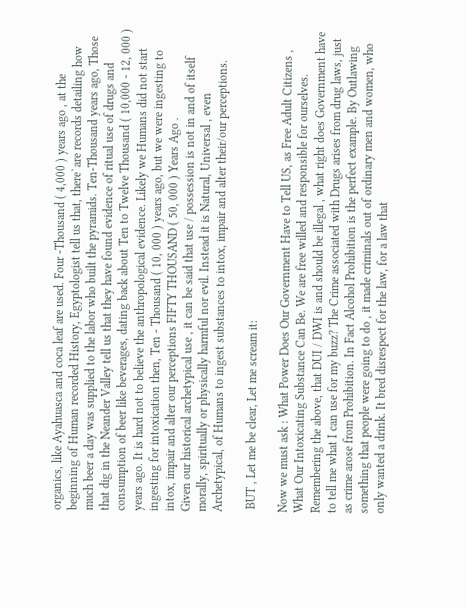organics, like Ayahuasca and coca leaf are used. Four -Thousand ( 4,000 ) years ago , at the beginning of Human recorded History, Egyptologist tell us that, there`are records detailing how much beer a day was supplied to the labor who built the pyramids. Ten-Thousand years ago, Those that dig in the Neander Valley tell us that they have found evidence of ritual use of drugs and consumption of beer like beverages, dating back about Ten to Twelve Thousand ( 10,000 - 12, 000 ) years ago. It is hard not to believe the anthropological evidence. Likely we Humans did not start ingesting for intoxication then, Ten - Thousand ( 10, 000 ) years ago, but we were ingesting to intox, impair and alter our perceptions FIFTY THOUSAND ( 50, 000 ) Years Ago .
Given our historical archetypical use , it can be said that use / possession is not in and of itself morally, spiritually or physically harmful nor evil. Instead it is Natural, Universal , even Archetypical, of Humans to ingest substances to intox, impair and alter their/our perceptions.

 BUT , Let me be clear, Let me scream it:

Now we must ask : What Power Does Our Government Have to Tell US, as Free Adult Citizens , What Our Intoxicating Substance Can Be. We are free willed and responsible for ourselves. Remembering the above, that DUI / DWI is and should be illegal , what right does Government have to tell me what I can use for my buzz? The Crime associated with Drugs arises from drug laws, just as crime arose from Prohibition. In Fact Alcohol Prohibition is the perfect example. By Outlawing something that people were going to do , it made criminals out of ordinary men and women, who only wanted a drink. It bred disrespect for the law, for a law that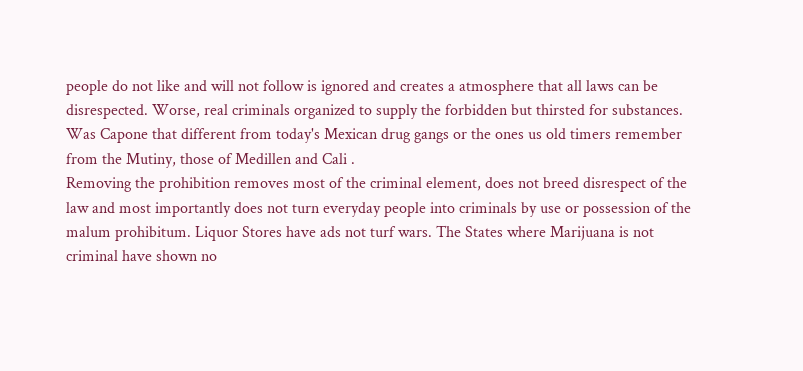people do not like and will not follow is ignored and creates a atmosphere that all laws can be disrespected. Worse, real criminals organized to supply the forbidden but thirsted for substances. Was Capone that different from today's Mexican drug gangs or the ones us old timers remember from the Mutiny, those of Medillen and Cali .
Removing the prohibition removes most of the criminal element, does not breed disrespect of the law and most importantly does not turn everyday people into criminals by use or possession of the malum prohibitum. Liquor Stores have ads not turf wars. The States where Marijuana is not criminal have shown no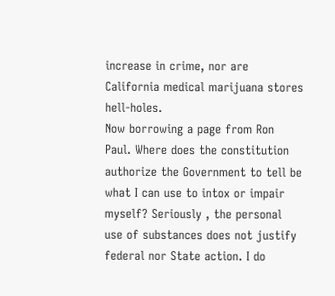increase in crime, nor are California medical marijuana stores hell-holes.
Now borrowing a page from Ron Paul. Where does the constitution authorize the Government to tell be what I can use to intox or impair myself? Seriously , the personal use of substances does not justify federal nor State action. I do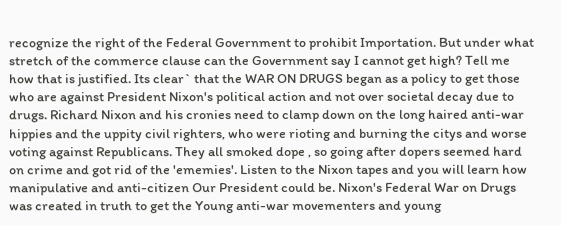recognize the right of the Federal Government to prohibit Importation. But under what stretch of the commerce clause can the Government say I cannot get high? Tell me how that is justified. Its clear` that the WAR ON DRUGS began as a policy to get those who are against President Nixon's political action and not over societal decay due to drugs. Richard Nixon and his cronies need to clamp down on the long haired anti-war hippies and the uppity civil righters, who were rioting and burning the citys and worse voting against Republicans. They all smoked dope , so going after dopers seemed hard on crime and got rid of the 'ememies'. Listen to the Nixon tapes and you will learn how manipulative and anti-citizen Our President could be. Nixon's Federal War on Drugs was created in truth to get the Young anti-war movementers and young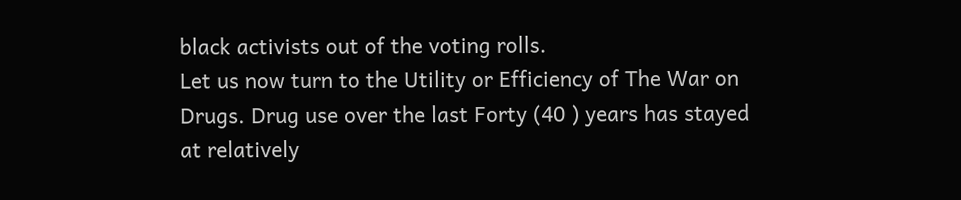black activists out of the voting rolls.
Let us now turn to the Utility or Efficiency of The War on Drugs. Drug use over the last Forty (40 ) years has stayed at relatively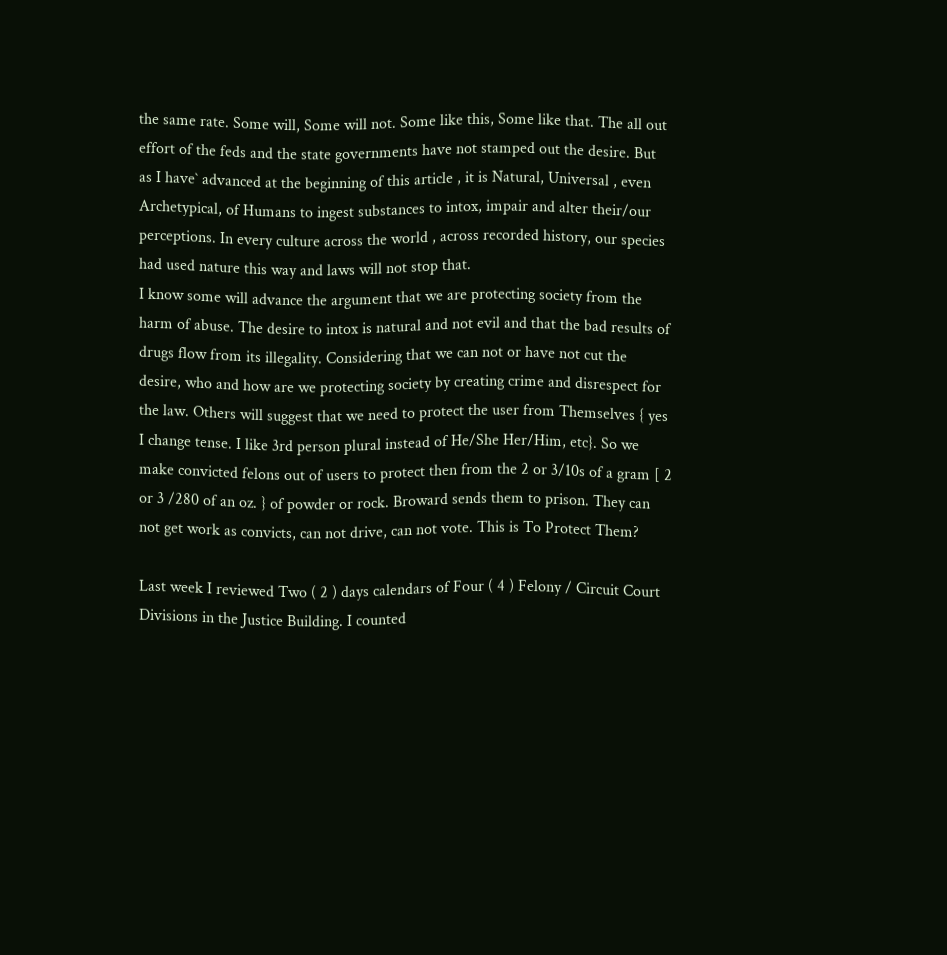the same rate. Some will, Some will not. Some like this, Some like that. The all out effort of the feds and the state governments have not stamped out the desire. But as I have` advanced at the beginning of this article , it is Natural, Universal , even Archetypical, of Humans to ingest substances to intox, impair and alter their/our perceptions. In every culture across the world , across recorded history, our species had used nature this way and laws will not stop that.
I know some will advance the argument that we are protecting society from the harm of abuse. The desire to intox is natural and not evil and that the bad results of drugs flow from its illegality. Considering that we can not or have not cut the desire, who and how are we protecting society by creating crime and disrespect for the law. Others will suggest that we need to protect the user from Themselves { yes I change tense. I like 3rd person plural instead of He/She Her/Him, etc}. So we make convicted felons out of users to protect then from the 2 or 3/10s of a gram [ 2 or 3 /280 of an oz. } of powder or rock. Broward sends them to prison. They can not get work as convicts, can not drive, can not vote. This is To Protect Them?

Last week I reviewed Two ( 2 ) days calendars of Four ( 4 ) Felony / Circuit Court Divisions in the Justice Building. I counted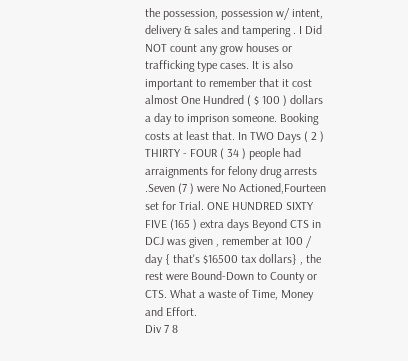the possession, possession w/ intent, delivery & sales and tampering . I Did NOT count any grow houses or trafficking type cases. It is also important to remember that it cost almost One Hundred ( $ 100 ) dollars a day to imprison someone. Booking costs at least that. In TWO Days ( 2 ) THIRTY - FOUR ( 34 ) people had arraignments for felony drug arrests .Seven (7 ) were No Actioned,Fourteen set for Trial. ONE HUNDRED SIXTY FIVE (165 ) extra days Beyond CTS in DCJ was given , remember at 100 / day { that's $16500 tax dollars} , the rest were Bound-Down to County or CTS. What a waste of Time, Money and Effort.
Div 7 8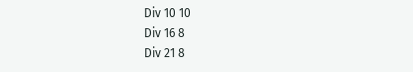Div 10 10
Div 16 8
Div 21 8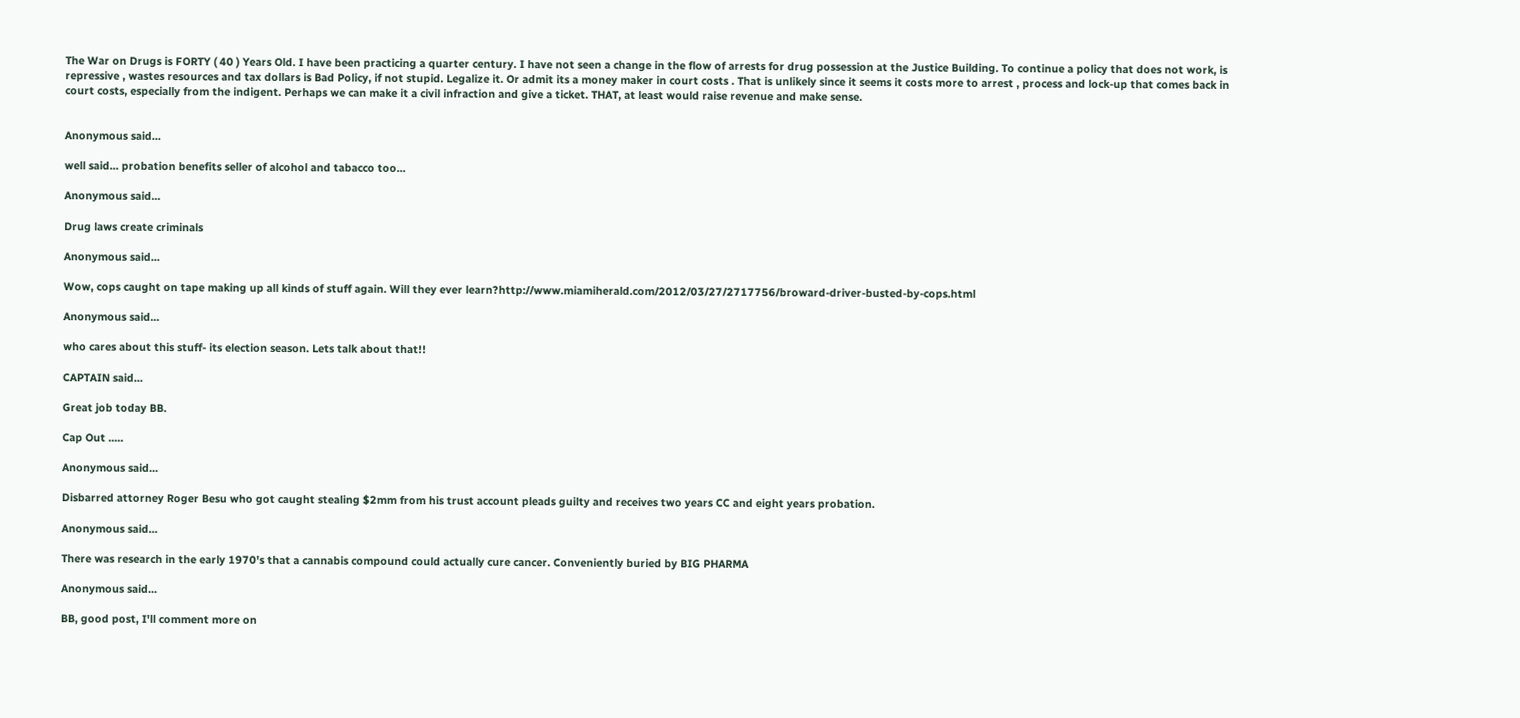The War on Drugs is FORTY ( 40 ) Years Old. I have been practicing a quarter century. I have not seen a change in the flow of arrests for drug possession at the Justice Building. To continue a policy that does not work, is repressive , wastes resources and tax dollars is Bad Policy, if not stupid. Legalize it. Or admit its a money maker in court costs . That is unlikely since it seems it costs more to arrest , process and lock-up that comes back in court costs, especially from the indigent. Perhaps we can make it a civil infraction and give a ticket. THAT, at least would raise revenue and make sense.


Anonymous said...

well said... probation benefits seller of alcohol and tabacco too...

Anonymous said...

Drug laws create criminals

Anonymous said...

Wow, cops caught on tape making up all kinds of stuff again. Will they ever learn?http://www.miamiherald.com/2012/03/27/2717756/broward-driver-busted-by-cops.html

Anonymous said...

who cares about this stuff- its election season. Lets talk about that!!

CAPTAIN said...

Great job today BB.

Cap Out .....

Anonymous said...

Disbarred attorney Roger Besu who got caught stealing $2mm from his trust account pleads guilty and receives two years CC and eight years probation.

Anonymous said...

There was research in the early 1970's that a cannabis compound could actually cure cancer. Conveniently buried by BIG PHARMA

Anonymous said...

BB, good post, I'll comment more on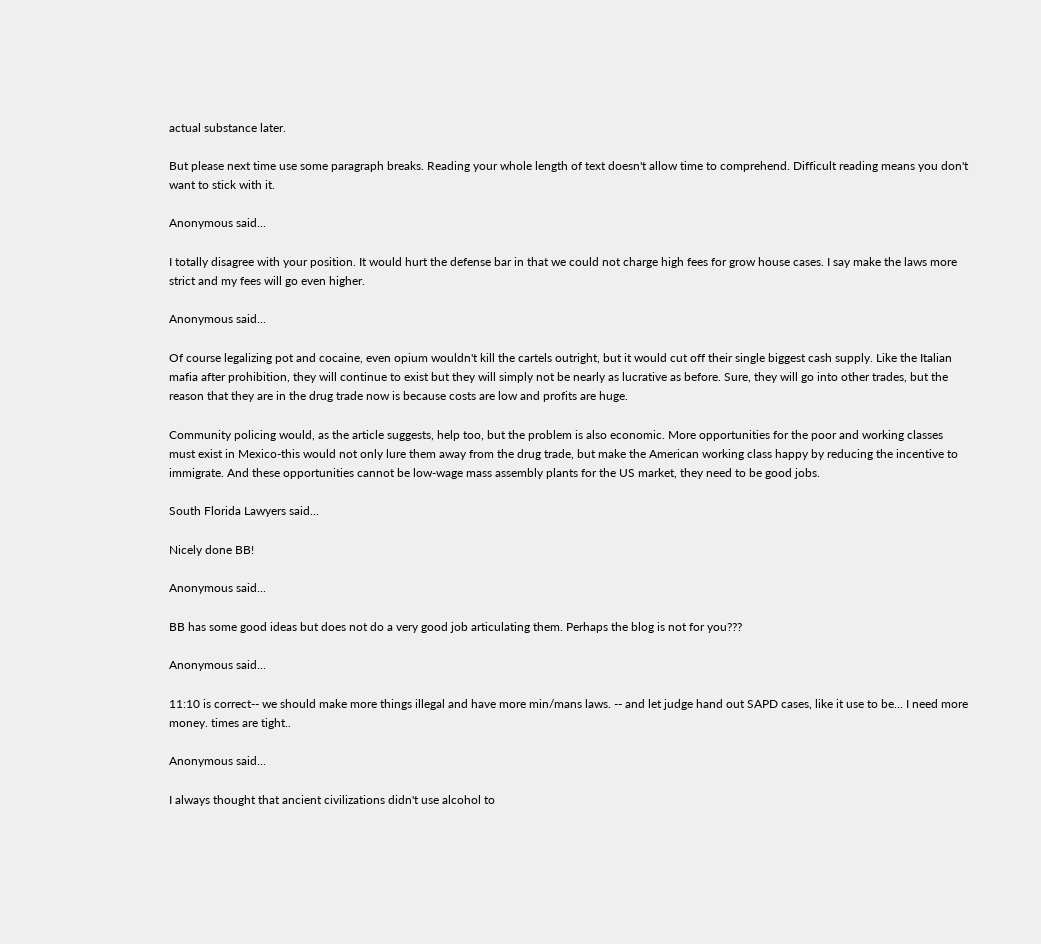actual substance later.

But please next time use some paragraph breaks. Reading your whole length of text doesn't allow time to comprehend. Difficult reading means you don't want to stick with it.

Anonymous said...

I totally disagree with your position. It would hurt the defense bar in that we could not charge high fees for grow house cases. I say make the laws more strict and my fees will go even higher.

Anonymous said...

Of course legalizing pot and cocaine, even opium wouldn't kill the cartels outright, but it would cut off their single biggest cash supply. Like the Italian mafia after prohibition, they will continue to exist but they will simply not be nearly as lucrative as before. Sure, they will go into other trades, but the reason that they are in the drug trade now is because costs are low and profits are huge.

Community policing would, as the article suggests, help too, but the problem is also economic. More opportunities for the poor and working classes must exist in Mexico-this would not only lure them away from the drug trade, but make the American working class happy by reducing the incentive to immigrate. And these opportunities cannot be low-wage mass assembly plants for the US market, they need to be good jobs.

South Florida Lawyers said...

Nicely done BB!

Anonymous said...

BB has some good ideas but does not do a very good job articulating them. Perhaps the blog is not for you???

Anonymous said...

11:10 is correct-- we should make more things illegal and have more min/mans laws. -- and let judge hand out SAPD cases, like it use to be... I need more money. times are tight..

Anonymous said...

I always thought that ancient civilizations didn't use alcohol to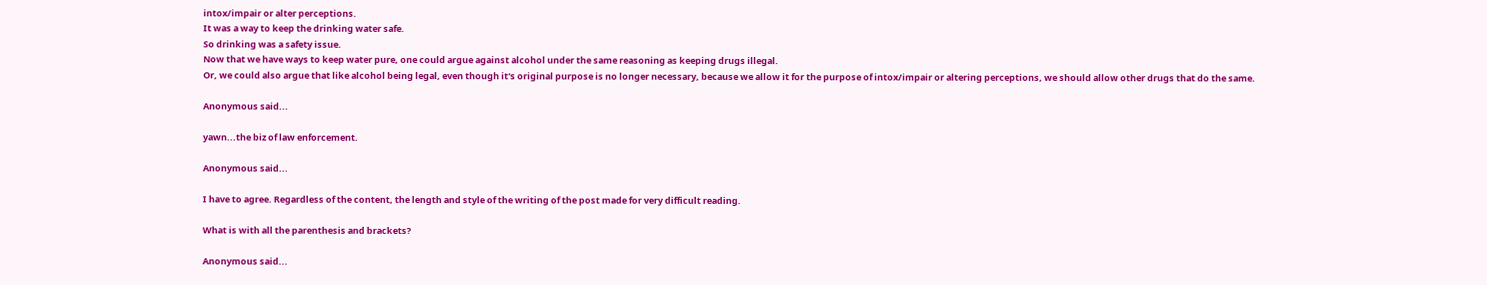intox/impair or alter perceptions.
It was a way to keep the drinking water safe.
So drinking was a safety issue.
Now that we have ways to keep water pure, one could argue against alcohol under the same reasoning as keeping drugs illegal.
Or, we could also argue that like alcohol being legal, even though it's original purpose is no longer necessary, because we allow it for the purpose of intox/impair or altering perceptions, we should allow other drugs that do the same.

Anonymous said...

yawn...the biz of law enforcement.

Anonymous said...

I have to agree. Regardless of the content, the length and style of the writing of the post made for very difficult reading.

What is with all the parenthesis and brackets?

Anonymous said...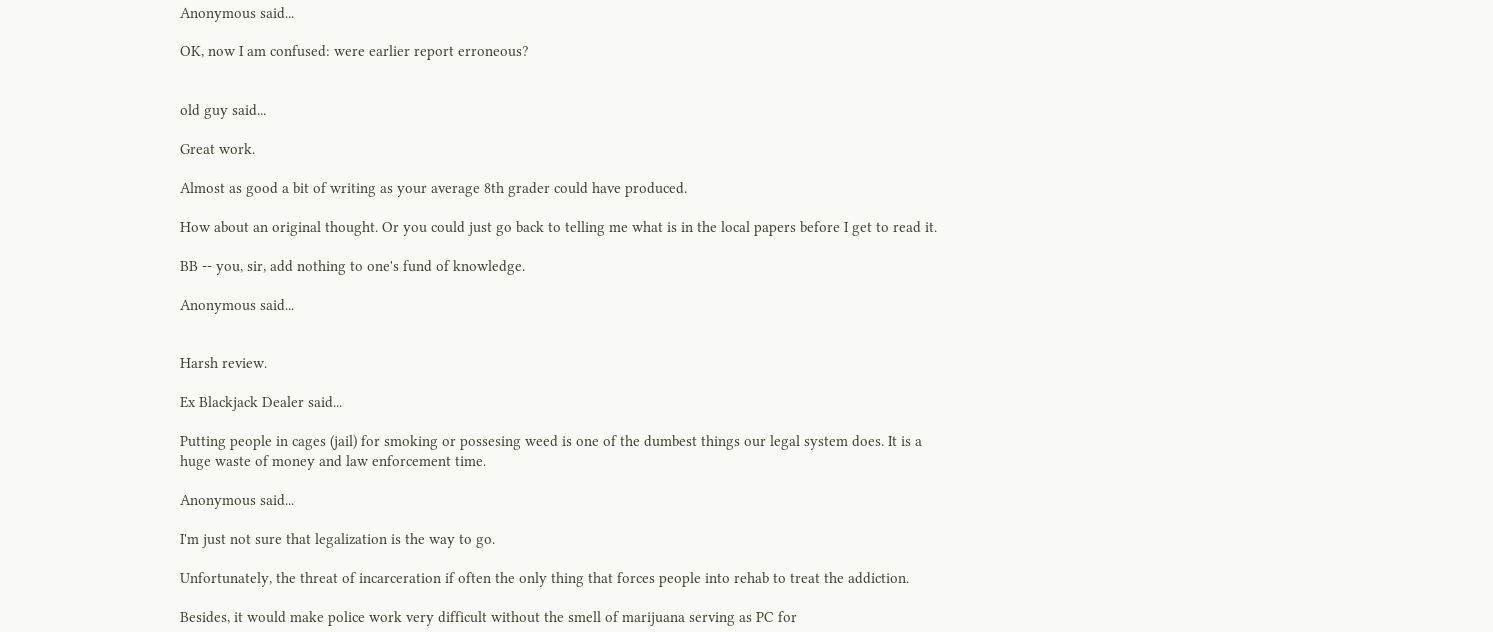Anonymous said...

OK, now I am confused: were earlier report erroneous?


old guy said...

Great work.

Almost as good a bit of writing as your average 8th grader could have produced.

How about an original thought. Or you could just go back to telling me what is in the local papers before I get to read it.

BB -- you, sir, add nothing to one's fund of knowledge.

Anonymous said...


Harsh review.

Ex Blackjack Dealer said...

Putting people in cages (jail) for smoking or possesing weed is one of the dumbest things our legal system does. It is a huge waste of money and law enforcement time.

Anonymous said...

I'm just not sure that legalization is the way to go.

Unfortunately, the threat of incarceration if often the only thing that forces people into rehab to treat the addiction.

Besides, it would make police work very difficult without the smell of marijuana serving as PC for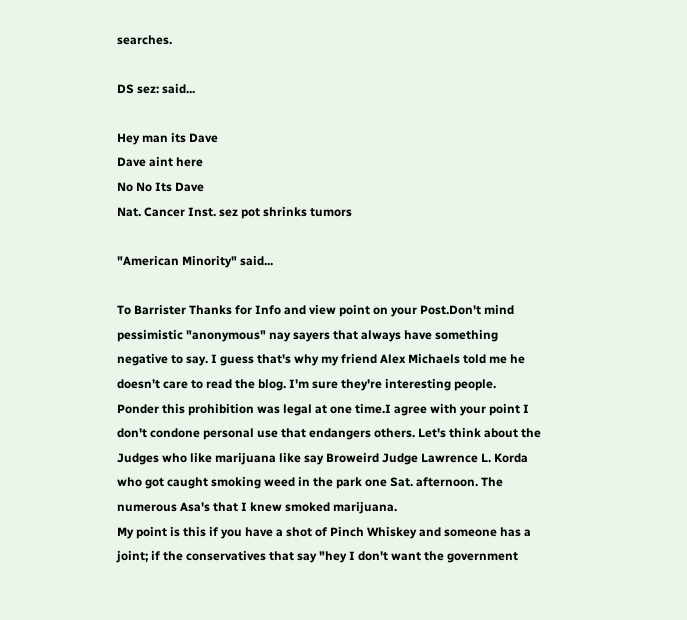searches.

DS sez: said...

Hey man its Dave
Dave aint here
No No Its Dave
Nat. Cancer Inst. sez pot shrinks tumors

"American Minority" said...

To Barrister Thanks for Info and view point on your Post.Don't mind pessimistic "anonymous" nay sayers that always have something negative to say. I guess that's why my friend Alex Michaels told me he doesn't care to read the blog. I'm sure they're interesting people.
Ponder this prohibition was legal at one time.I agree with your point I don't condone personal use that endangers others. Let's think about the Judges who like marijuana like say Broweird Judge Lawrence L. Korda who got caught smoking weed in the park one Sat. afternoon. The numerous Asa's that I knew smoked marijuana.
My point is this if you have a shot of Pinch Whiskey and someone has a joint; if the conservatives that say "hey I don't want the government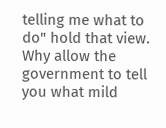telling me what to do" hold that view.
Why allow the government to tell you what mild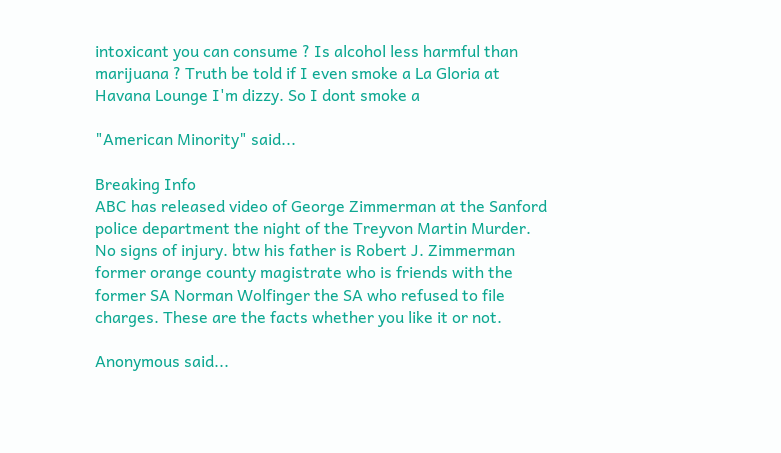intoxicant you can consume ? Is alcohol less harmful than marijuana ? Truth be told if I even smoke a La Gloria at Havana Lounge I'm dizzy. So I dont smoke a

"American Minority" said...

Breaking Info
ABC has released video of George Zimmerman at the Sanford police department the night of the Treyvon Martin Murder.
No signs of injury. btw his father is Robert J. Zimmerman former orange county magistrate who is friends with the former SA Norman Wolfinger the SA who refused to file charges. These are the facts whether you like it or not.

Anonymous said...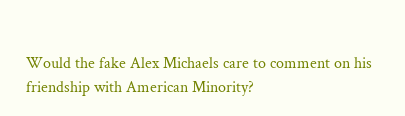Would the fake Alex Michaels care to comment on his friendship with American Minority?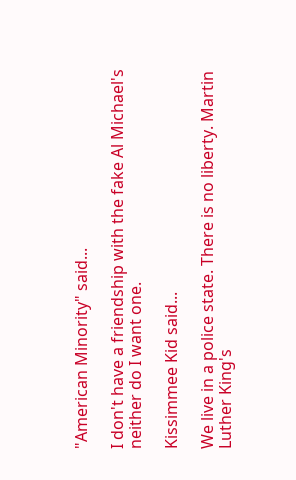"American Minority" said...

I don't have a friendship with the fake Al Michael's neither do I want one.

Kissimmee Kid said...

We live in a police state. There is no liberty. Martin Luther King's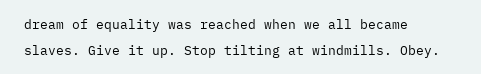dream of equality was reached when we all became slaves. Give it up. Stop tilting at windmills. Obey.